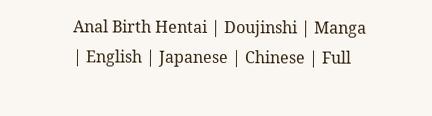Anal Birth Hentai | Doujinshi | Manga | English | Japanese | Chinese | Full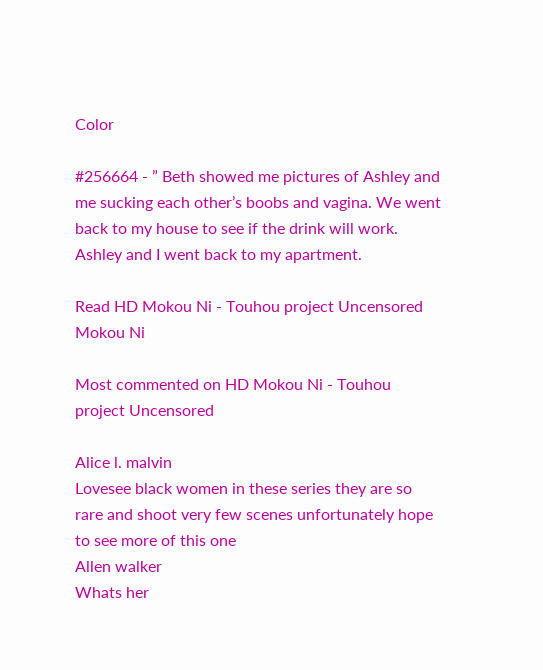Color

#256664 - ” Beth showed me pictures of Ashley and me sucking each other’s boobs and vagina. We went back to my house to see if the drink will work. Ashley and I went back to my apartment.

Read HD Mokou Ni - Touhou project Uncensored Mokou Ni

Most commented on HD Mokou Ni - Touhou project Uncensored

Alice l. malvin
Lovesee black women in these series they are so rare and shoot very few scenes unfortunately hope to see more of this one
Allen walker
Whats her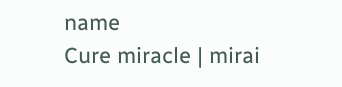name
Cure miracle | mirai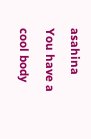asahina
You have a cool body